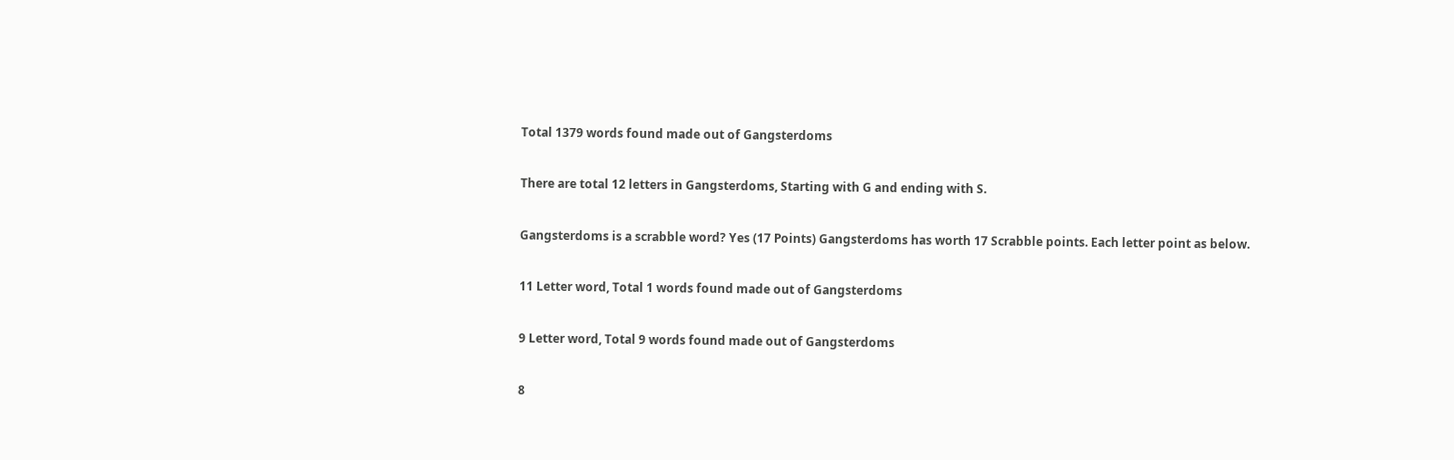Total 1379 words found made out of Gangsterdoms

There are total 12 letters in Gangsterdoms, Starting with G and ending with S.

Gangsterdoms is a scrabble word? Yes (17 Points) Gangsterdoms has worth 17 Scrabble points. Each letter point as below.

11 Letter word, Total 1 words found made out of Gangsterdoms

9 Letter word, Total 9 words found made out of Gangsterdoms

8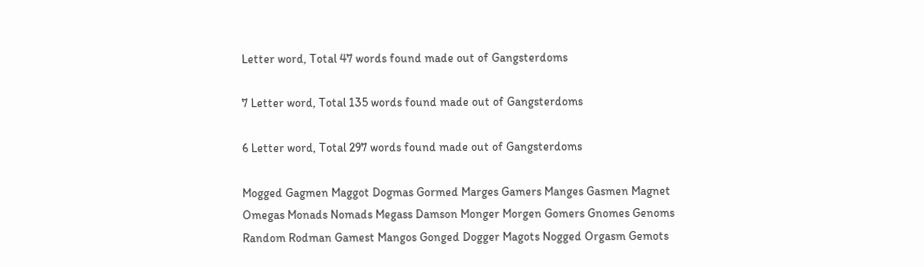Letter word, Total 47 words found made out of Gangsterdoms

7 Letter word, Total 135 words found made out of Gangsterdoms

6 Letter word, Total 297 words found made out of Gangsterdoms

Mogged Gagmen Maggot Dogmas Gormed Marges Gamers Manges Gasmen Magnet Omegas Monads Nomads Megass Damson Monger Morgen Gomers Gnomes Genoms Random Rodman Gamest Mangos Gonged Dogger Magots Nogged Orgasm Gemots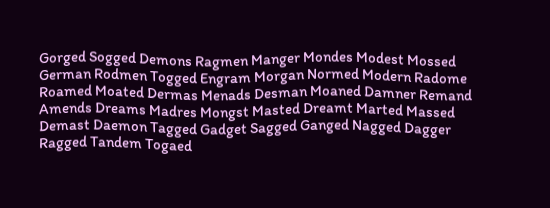Gorged Sogged Demons Ragmen Manger Mondes Modest Mossed German Rodmen Togged Engram Morgan Normed Modern Radome Roamed Moated Dermas Menads Desman Moaned Damner Remand Amends Dreams Madres Mongst Masted Dreamt Marted Massed Demast Daemon Tagged Gadget Sagged Ganged Nagged Dagger Ragged Tandem Togaed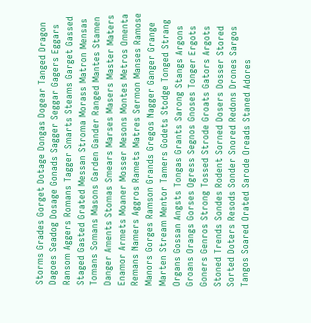Storms Grades Gorget Dotage Dongas Dogear Tanged Dragon Dagoes Seadog Dosage Gonads Sagger Seggar Gagers Eggars Ransom Aggers Romans Tagger Smarts Steams Garget Gassed Staged Gasted Grated Messan Stroma Morass Matron Mensas Tomans Somans Masons Garden Gander Ranged Mantes Stamen Danger Aments Stomas Smears Marses Masers Master Maters Enamor Armets Moaner Mosser Mesons Montes Metros Omenta Remans Namers Aggros Ramets Matres Sermon Manses Ramose Manors Gorges Ramson Grands Gregos Nagger Ganger Grange Marten Stream Mentor Tamers Godets Stodge Tonged Strang Organs Gossan Angsts Tongas Grants Sarong Stangs Argons Groans Orangs Gorses Ogress Segnos Gnoses Tonger Ergots Goners Genros Strong Tossed Strode Groats Gators Argots Stoned Trends Sondes Rodent Sorned Dosers Dosser Stored Sorted Doters Resods Sonder Snored Redons Drones Sargos Tangos Soared Orated Sarode Oreads Staned Adores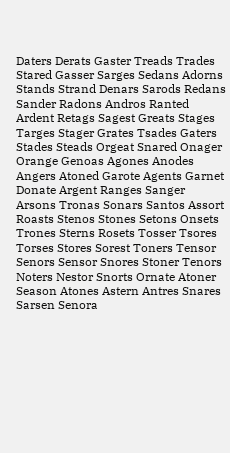Daters Derats Gaster Treads Trades Stared Gasser Sarges Sedans Adorns Stands Strand Denars Sarods Redans Sander Radons Andros Ranted Ardent Retags Sagest Greats Stages Targes Stager Grates Tsades Gaters Stades Steads Orgeat Snared Onager Orange Genoas Agones Anodes Angers Atoned Garote Agents Garnet Donate Argent Ranges Sanger Arsons Tronas Sonars Santos Assort Roasts Stenos Stones Setons Onsets Trones Sterns Rosets Tosser Tsores Torses Stores Sorest Toners Tensor Senors Sensor Snores Stoner Tenors Noters Nestor Snorts Ornate Atoner Season Atones Astern Antres Snares Sarsen Senora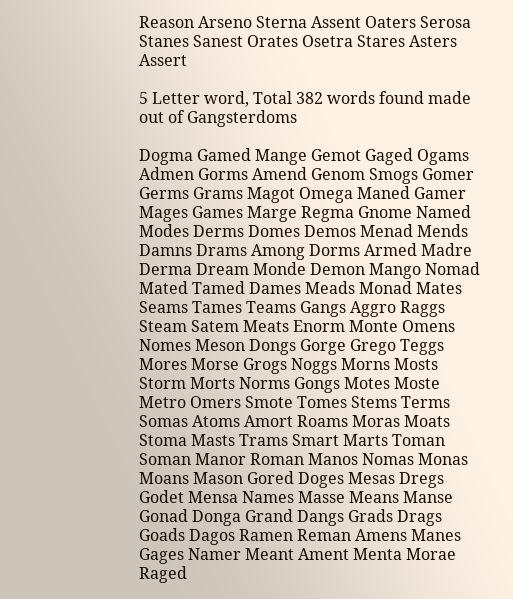Reason Arseno Sterna Assent Oaters Serosa Stanes Sanest Orates Osetra Stares Asters Assert

5 Letter word, Total 382 words found made out of Gangsterdoms

Dogma Gamed Mange Gemot Gaged Ogams Admen Gorms Amend Genom Smogs Gomer Germs Grams Magot Omega Maned Gamer Mages Games Marge Regma Gnome Named Modes Derms Domes Demos Menad Mends Damns Drams Among Dorms Armed Madre Derma Dream Monde Demon Mango Nomad Mated Tamed Dames Meads Monad Mates Seams Tames Teams Gangs Aggro Raggs Steam Satem Meats Enorm Monte Omens Nomes Meson Dongs Gorge Grego Teggs Mores Morse Grogs Noggs Morns Mosts Storm Morts Norms Gongs Motes Moste Metro Omers Smote Tomes Stems Terms Somas Atoms Amort Roams Moras Moats Stoma Masts Trams Smart Marts Toman Soman Manor Roman Manos Nomas Monas Moans Mason Gored Doges Mesas Dregs Godet Mensa Names Masse Means Manse Gonad Donga Grand Dangs Grads Drags Goads Dagos Ramen Reman Amens Manes Gages Namer Meant Ament Menta Morae Raged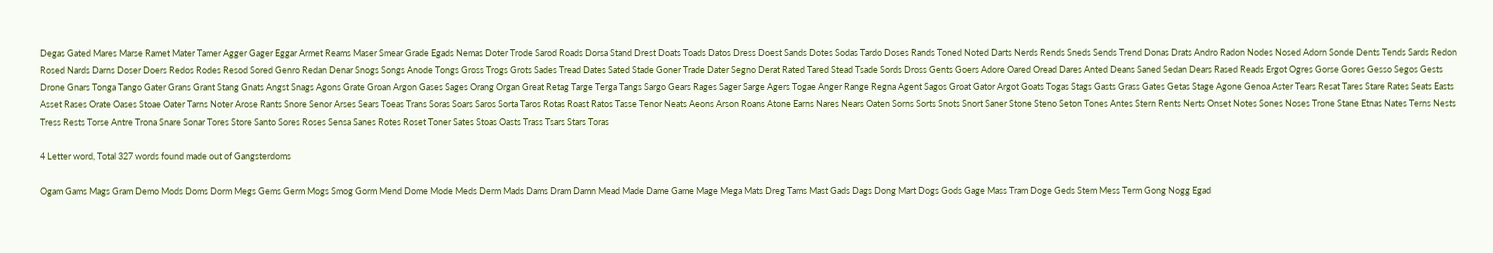Degas Gated Mares Marse Ramet Mater Tamer Agger Gager Eggar Armet Reams Maser Smear Grade Egads Nemas Doter Trode Sarod Roads Dorsa Stand Drest Doats Toads Datos Dress Doest Sands Dotes Sodas Tardo Doses Rands Toned Noted Darts Nerds Rends Sneds Sends Trend Donas Drats Andro Radon Nodes Nosed Adorn Sonde Dents Tends Sards Redon Rosed Nards Darns Doser Doers Redos Rodes Resod Sored Genro Redan Denar Snogs Songs Anode Tongs Gross Trogs Grots Sades Tread Dates Sated Stade Goner Trade Dater Segno Derat Rated Tared Stead Tsade Sords Dross Gents Goers Adore Oared Oread Dares Anted Deans Saned Sedan Dears Rased Reads Ergot Ogres Gorse Gores Gesso Segos Gests Drone Gnars Tonga Tango Gater Grans Grant Stang Gnats Angst Snags Agons Grate Groan Argon Gases Sages Orang Organ Great Retag Targe Terga Tangs Sargo Gears Rages Sager Sarge Agers Togae Anger Range Regna Agent Sagos Groat Gator Argot Goats Togas Stags Gasts Grass Gates Getas Stage Agone Genoa Aster Tears Resat Tares Stare Rates Seats Easts Asset Rases Orate Oases Stoae Oater Tarns Noter Arose Rants Snore Senor Arses Sears Toeas Trans Soras Soars Saros Sorta Taros Rotas Roast Ratos Tasse Tenor Neats Aeons Arson Roans Atone Earns Nares Nears Oaten Sorns Sorts Snots Snort Saner Stone Steno Seton Tones Antes Stern Rents Nerts Onset Notes Sones Noses Trone Stane Etnas Nates Terns Nests Tress Rests Torse Antre Trona Snare Sonar Tores Store Santo Sores Roses Sensa Sanes Rotes Roset Toner Sates Stoas Oasts Trass Tsars Stars Toras

4 Letter word, Total 327 words found made out of Gangsterdoms

Ogam Gams Mags Gram Demo Mods Doms Dorm Megs Gems Germ Mogs Smog Gorm Mend Dome Mode Meds Derm Mads Dams Dram Damn Mead Made Dame Game Mage Mega Mats Dreg Tams Mast Gads Dags Dong Mart Dogs Gods Gage Mass Tram Doge Geds Stem Mess Term Gong Nogg Egad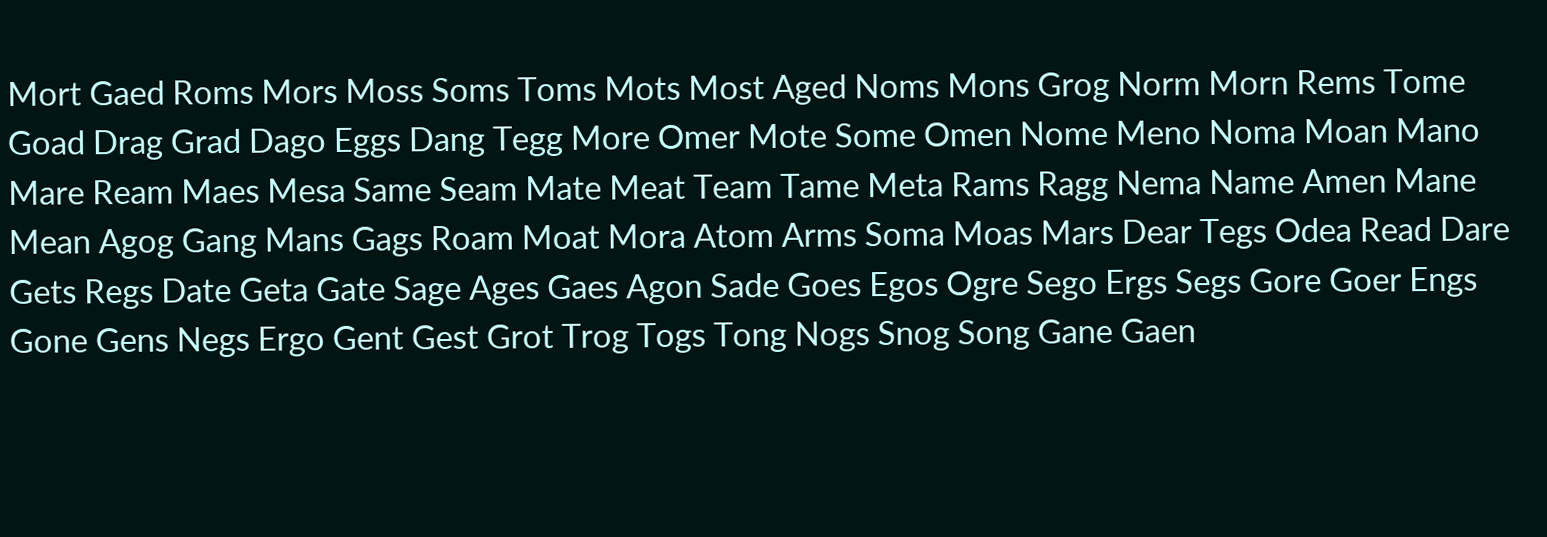Mort Gaed Roms Mors Moss Soms Toms Mots Most Aged Noms Mons Grog Norm Morn Rems Tome Goad Drag Grad Dago Eggs Dang Tegg More Omer Mote Some Omen Nome Meno Noma Moan Mano Mare Ream Maes Mesa Same Seam Mate Meat Team Tame Meta Rams Ragg Nema Name Amen Mane Mean Agog Gang Mans Gags Roam Moat Mora Atom Arms Soma Moas Mars Dear Tegs Odea Read Dare Gets Regs Date Geta Gate Sage Ages Gaes Agon Sade Goes Egos Ogre Sego Ergs Segs Gore Goer Engs Gone Gens Negs Ergo Gent Gest Grot Trog Togs Tong Nogs Snog Song Gane Gaen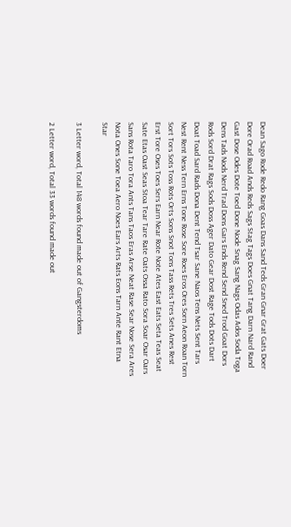Dean Sago Rode Redo Rang Goas Dans Sand Teds Gran Gnar Grat Gats Doer Dore Orad Road Ands Reds Sags Stag Tags Does Gnat Tang Darn Nard Rand Gast Dose Odes Dote Toed Done Node Snag Sang Nags Odas Ados Soda Toga Dens Tads Nods Nerd Trad Dons Gars Ends Rend Send Sned Trod Goat Dors Rods Sord Drat Rags Sods Doss Ager Dato Gear Dost Rage Tods Dots Dart Doat Toad Sard Rads Dona Dent Tend Tsar Sane Naos Tens Nets Sent Tars Nest Rent Ness Tern Erns Tone Rose Sore Roes Eros Ores Sorn Aeon Roan Torn Sort Tors Sots Toss Rots Orts Sons Snot Tons Tass Rets Tres Sets Anes Rest Erst Tore Oses Toes Sers Earn Near Rote Note Ates East Eats Seta Teas Seat Sate Etas Oast Seas Stoa Tear Tare Rate Oats Ossa Rato Sora Soar Osar Oars Sans Rota Taro Tora Ants Tans Taos Eras Arse Neat Rase Sear Nose Sera Ares Nota Ones Sone Toea Aero Noes Ears Arts Rats Eons Tarn Ante Rant Etna Star

3 Letter word, Total 148 words found made out of Gangsterdoms

2 Letter word, Total 33 words found made out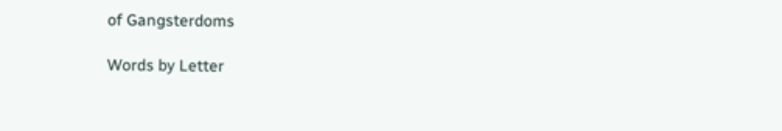of Gangsterdoms

Words by Letter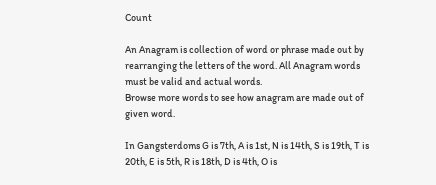Count

An Anagram is collection of word or phrase made out by rearranging the letters of the word. All Anagram words must be valid and actual words.
Browse more words to see how anagram are made out of given word.

In Gangsterdoms G is 7th, A is 1st, N is 14th, S is 19th, T is 20th, E is 5th, R is 18th, D is 4th, O is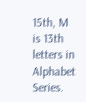15th, M is 13th letters in Alphabet Series.